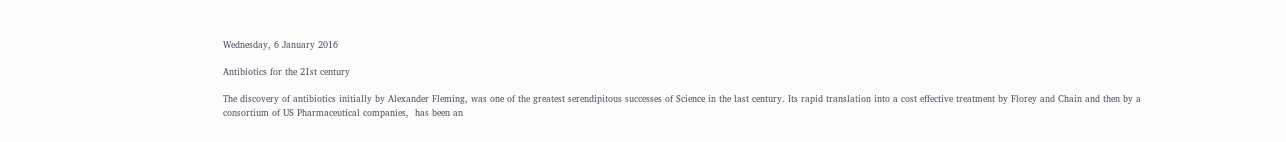Wednesday, 6 January 2016

Antibiotics for the 21st century

The discovery of antibiotics initially by Alexander Fleming, was one of the greatest serendipitous successes of Science in the last century. Its rapid translation into a cost effective treatment by Florey and Chain and then by a consortium of US Pharmaceutical companies,  has been an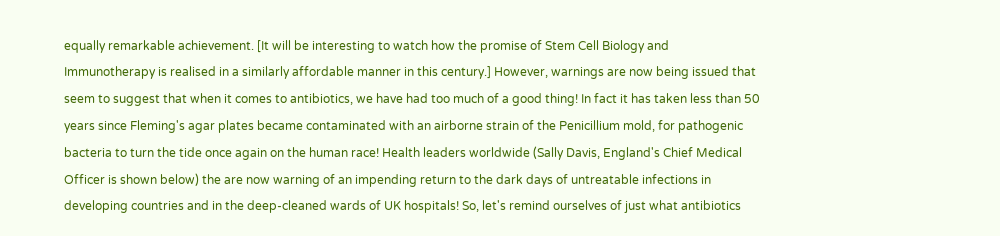equally remarkable achievement. [It will be interesting to watch how the promise of Stem Cell Biology and Immunotherapy is realised in a similarly affordable manner in this century.] However, warnings are now being issued that seem to suggest that when it comes to antibiotics, we have had too much of a good thing! In fact it has taken less than 50 years since Fleming's agar plates became contaminated with an airborne strain of the Penicillium mold, for pathogenic bacteria to turn the tide once again on the human race! Health leaders worldwide (Sally Davis, England's Chief Medical Officer is shown below) the are now warning of an impending return to the dark days of untreatable infections in developing countries and in the deep-cleaned wards of UK hospitals! So, let's remind ourselves of just what antibiotics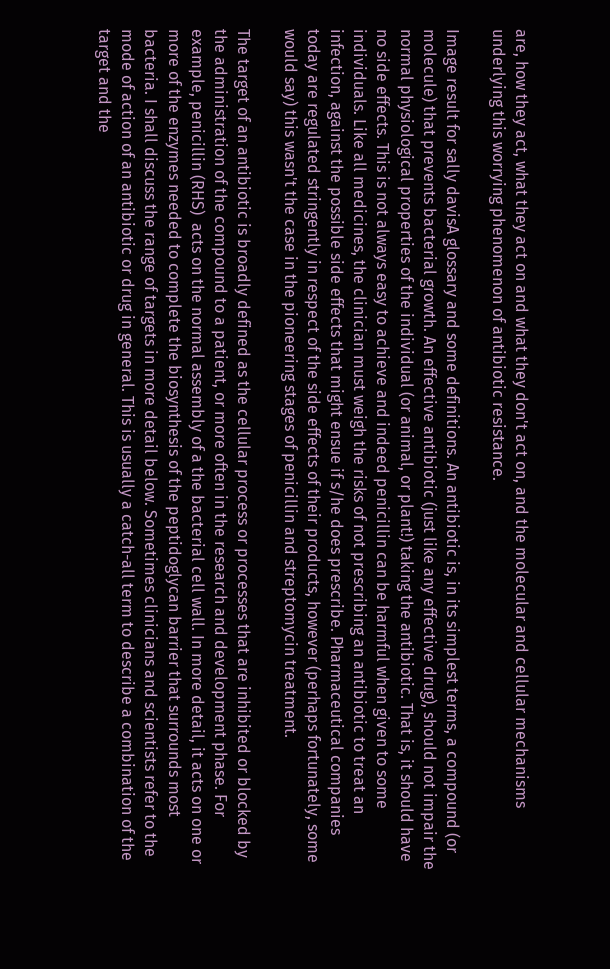are, how they act, what they act on and what they don't act on, and the molecular and cellular mechanisms underlying this worrying phenomenon of antibiotic resistance.

Image result for sally davisA glossary and some definitions. An antibiotic is, in its simplest terms, a compound (or molecule) that prevents bacterial growth. An effective antibiotic (just like any effective drug), should not impair the normal physiological properties of the individual (or animal, or plant!) taking the antibiotic. That is, it should have no side effects. This is not always easy to achieve and indeed penicillin can be harmful when given to some individuals. Like all medicines, the clinician must weigh the risks of not prescribing an antibiotic to treat an infection, against the possible side effects that might ensue if s/he does prescribe. Pharmaceutical companies today are regulated stringently in respect of the side effects of their products, however (perhaps fortunately, some would say) this wasn't the case in the pioneering stages of penicillin and streptomycin treatment.

The target of an antibiotic is broadly defined as the cellular process or processes that are inhibited or blocked by the administration of the compound to a patient, or more often in the research and development phase. For example, penicillin (RHS)  acts on the normal assembly of a the bacterial cell wall. In more detail, it acts on one or more of the enzymes needed to complete the biosynthesis of the peptidoglycan barrier that surrounds most bacteria. I shall discuss the range of targets in more detail below. Sometimes clinicians and scientists refer to the mode of action of an antibiotic or drug in general. This is usually a catch-all term to describe a combination of the target and the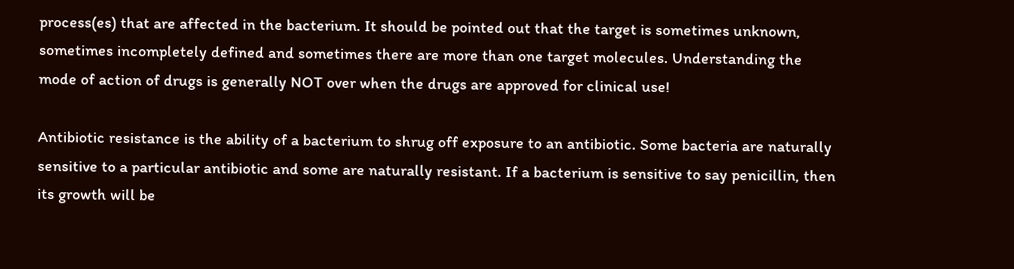process(es) that are affected in the bacterium. It should be pointed out that the target is sometimes unknown, sometimes incompletely defined and sometimes there are more than one target molecules. Understanding the mode of action of drugs is generally NOT over when the drugs are approved for clinical use!

Antibiotic resistance is the ability of a bacterium to shrug off exposure to an antibiotic. Some bacteria are naturally sensitive to a particular antibiotic and some are naturally resistant. If a bacterium is sensitive to say penicillin, then its growth will be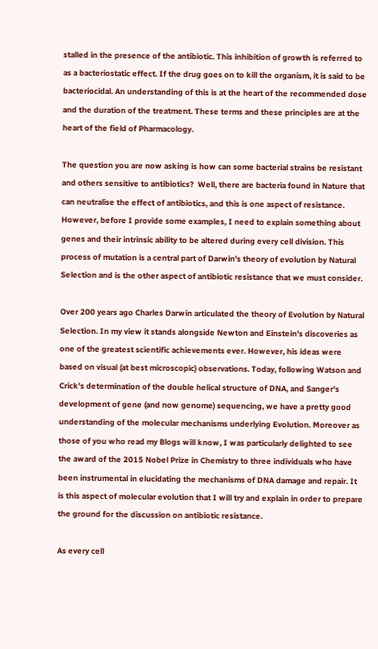stalled in the presence of the antibiotic. This inhibition of growth is referred to as a bacteriostatic effect. If the drug goes on to kill the organism, it is said to be bacteriocidal. An understanding of this is at the heart of the recommended dose and the duration of the treatment. These terms and these principles are at the heart of the field of Pharmacology.

The question you are now asking is how can some bacterial strains be resistant and others sensitive to antibiotics?  Well, there are bacteria found in Nature that can neutralise the effect of antibiotics, and this is one aspect of resistance. However, before I provide some examples, I need to explain something about genes and their intrinsic ability to be altered during every cell division. This process of mutation is a central part of Darwin's theory of evolution by Natural Selection and is the other aspect of antibiotic resistance that we must consider.

Over 200 years ago Charles Darwin articulated the theory of Evolution by Natural Selection. In my view it stands alongside Newton and Einstein's discoveries as one of the greatest scientific achievements ever. However, his ideas were based on visual (at best microscopic) observations. Today, following Watson and Crick's determination of the double helical structure of DNA, and Sanger's development of gene (and now genome) sequencing, we have a pretty good understanding of the molecular mechanisms underlying Evolution. Moreover as those of you who read my Blogs will know, I was particularly delighted to see the award of the 2015 Nobel Prize in Chemistry to three individuals who have been instrumental in elucidating the mechanisms of DNA damage and repair. It is this aspect of molecular evolution that I will try and explain in order to prepare the ground for the discussion on antibiotic resistance.

As every cell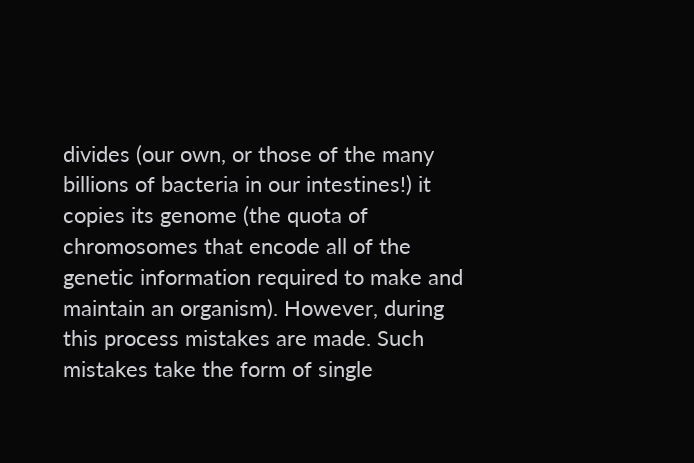divides (our own, or those of the many billions of bacteria in our intestines!) it copies its genome (the quota of chromosomes that encode all of the genetic information required to make and maintain an organism). However, during this process mistakes are made. Such mistakes take the form of single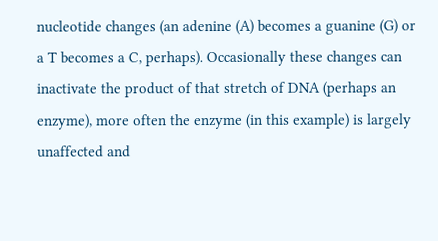nucleotide changes (an adenine (A) becomes a guanine (G) or a T becomes a C, perhaps). Occasionally these changes can inactivate the product of that stretch of DNA (perhaps an enzyme), more often the enzyme (in this example) is largely unaffected and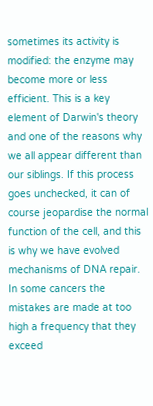sometimes its activity is modified: the enzyme may become more or less efficient. This is a key element of Darwin's theory and one of the reasons why we all appear different than our siblings. If this process goes unchecked, it can of course jeopardise the normal function of the cell, and this is why we have evolved mechanisms of DNA repair. In some cancers the mistakes are made at too high a frequency that they exceed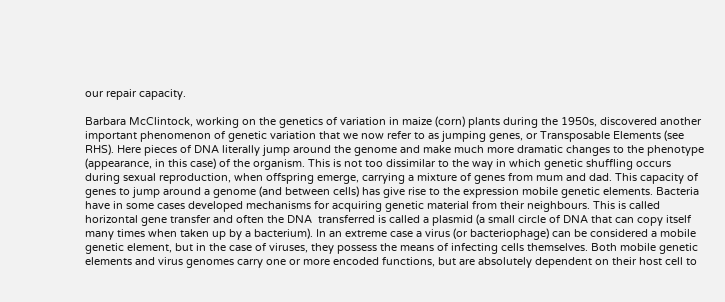our repair capacity.

Barbara McClintock, working on the genetics of variation in maize (corn) plants during the 1950s, discovered another important phenomenon of genetic variation that we now refer to as jumping genes, or Transposable Elements (see RHS). Here pieces of DNA literally jump around the genome and make much more dramatic changes to the phenotype (appearance, in this case) of the organism. This is not too dissimilar to the way in which genetic shuffling occurs during sexual reproduction, when offspring emerge, carrying a mixture of genes from mum and dad. This capacity of genes to jump around a genome (and between cells) has give rise to the expression mobile genetic elements. Bacteria have in some cases developed mechanisms for acquiring genetic material from their neighbours. This is called horizontal gene transfer and often the DNA  transferred is called a plasmid (a small circle of DNA that can copy itself many times when taken up by a bacterium). In an extreme case a virus (or bacteriophage) can be considered a mobile genetic element, but in the case of viruses, they possess the means of infecting cells themselves. Both mobile genetic elements and virus genomes carry one or more encoded functions, but are absolutely dependent on their host cell to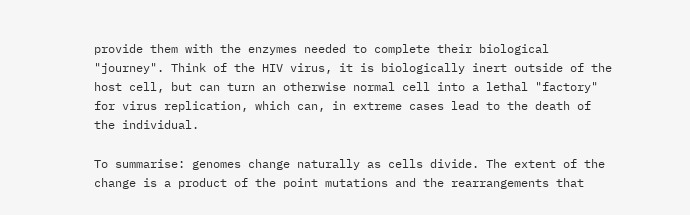provide them with the enzymes needed to complete their biological "journey". Think of the HIV virus, it is biologically inert outside of the host cell, but can turn an otherwise normal cell into a lethal "factory" for virus replication, which can, in extreme cases lead to the death of the individual.

To summarise: genomes change naturally as cells divide. The extent of the change is a product of the point mutations and the rearrangements that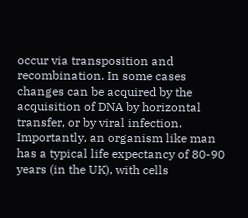occur via transposition and recombination. In some cases changes can be acquired by the acquisition of DNA by horizontal transfer, or by viral infection. Importantly, an organism like man has a typical life expectancy of 80-90 years (in the UK), with cells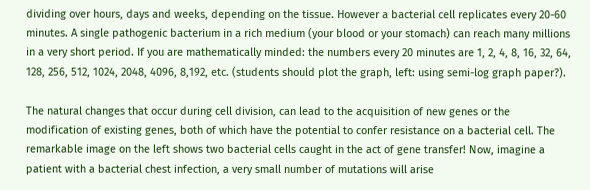dividing over hours, days and weeks, depending on the tissue. However a bacterial cell replicates every 20-60 minutes. A single pathogenic bacterium in a rich medium (your blood or your stomach) can reach many millions in a very short period. If you are mathematically minded: the numbers every 20 minutes are 1, 2, 4, 8, 16, 32, 64, 128, 256, 512, 1024, 2048, 4096, 8,192, etc. (students should plot the graph, left: using semi-log graph paper?).

The natural changes that occur during cell division, can lead to the acquisition of new genes or the modification of existing genes, both of which have the potential to confer resistance on a bacterial cell. The remarkable image on the left shows two bacterial cells caught in the act of gene transfer! Now, imagine a patient with a bacterial chest infection, a very small number of mutations will arise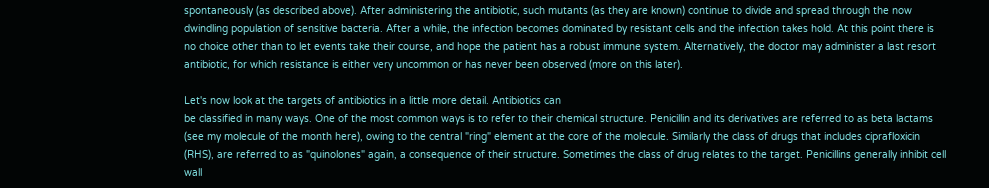spontaneously (as described above). After administering the antibiotic, such mutants (as they are known) continue to divide and spread through the now dwindling population of sensitive bacteria. After a while, the infection becomes dominated by resistant cells and the infection takes hold. At this point there is  no choice other than to let events take their course, and hope the patient has a robust immune system. Alternatively, the doctor may administer a last resort antibiotic, for which resistance is either very uncommon or has never been observed (more on this later).

Let's now look at the targets of antibiotics in a little more detail. Antibiotics can
be classified in many ways. One of the most common ways is to refer to their chemical structure. Penicillin and its derivatives are referred to as beta lactams (see my molecule of the month here), owing to the central "ring" element at the core of the molecule. Similarly the class of drugs that includes ciprafloxicin (RHS), are referred to as "quinolones" again, a consequence of their structure. Sometimes the class of drug relates to the target. Penicillins generally inhibit cell wall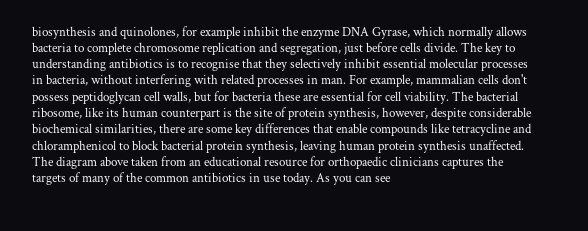biosynthesis and quinolones, for example inhibit the enzyme DNA Gyrase, which normally allows bacteria to complete chromosome replication and segregation, just before cells divide. The key to understanding antibiotics is to recognise that they selectively inhibit essential molecular processes in bacteria, without interfering with related processes in man. For example, mammalian cells don't possess peptidoglycan cell walls, but for bacteria these are essential for cell viability. The bacterial ribosome, like its human counterpart is the site of protein synthesis, however, despite considerable biochemical similarities, there are some key differences that enable compounds like tetracycline and chloramphenicol to block bacterial protein synthesis, leaving human protein synthesis unaffected.
The diagram above taken from an educational resource for orthopaedic clinicians captures the targets of many of the common antibiotics in use today. As you can see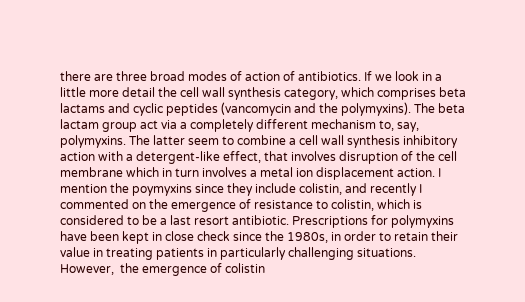there are three broad modes of action of antibiotics. If we look in a little more detail the cell wall synthesis category, which comprises beta lactams and cyclic peptides (vancomycin and the polymyxins). The beta lactam group act via a completely different mechanism to, say, polymyxins. The latter seem to combine a cell wall synthesis inhibitory action with a detergent-like effect, that involves disruption of the cell membrane which in turn involves a metal ion displacement action. I mention the poymyxins since they include colistin, and recently I commented on the emergence of resistance to colistin, which is considered to be a last resort antibiotic. Prescriptions for polymyxins have been kept in close check since the 1980s, in order to retain their value in treating patients in particularly challenging situations. However,  the emergence of colistin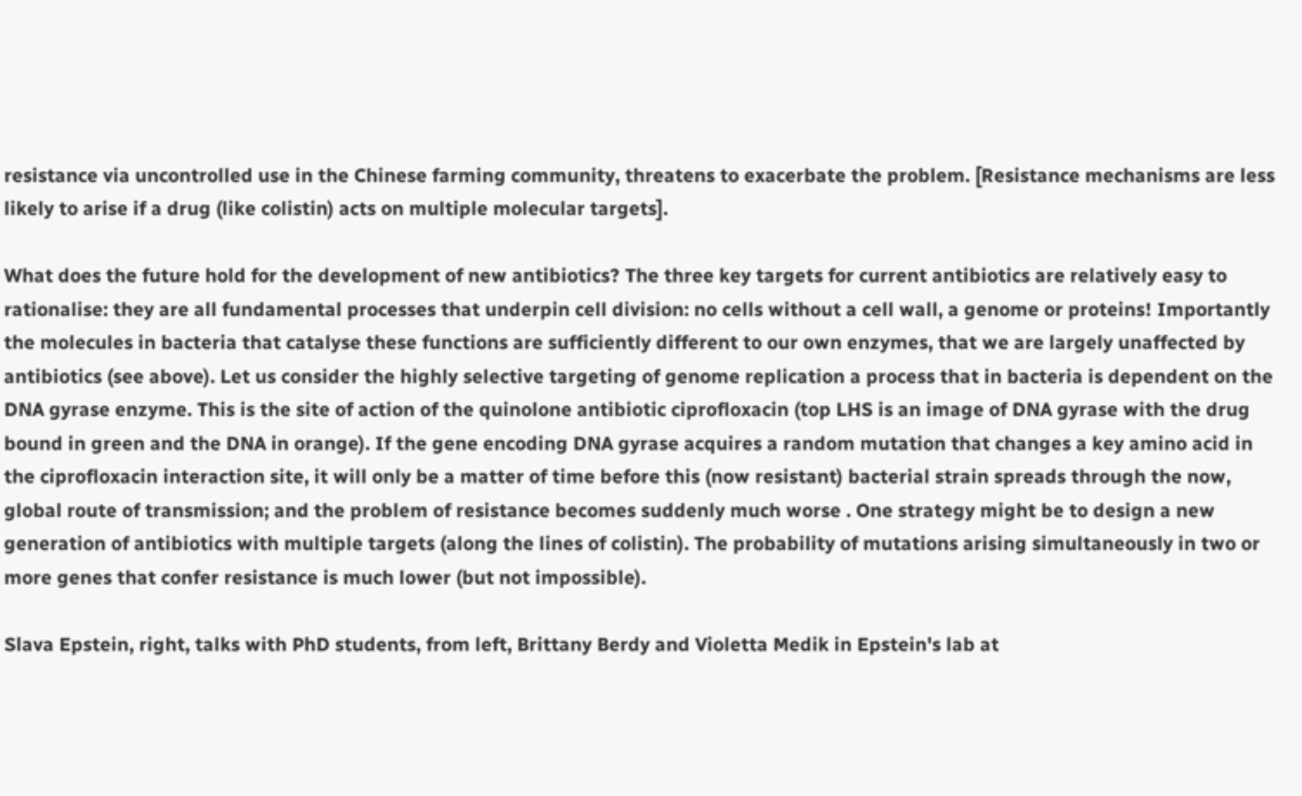resistance via uncontrolled use in the Chinese farming community, threatens to exacerbate the problem. [Resistance mechanisms are less likely to arise if a drug (like colistin) acts on multiple molecular targets].

What does the future hold for the development of new antibiotics? The three key targets for current antibiotics are relatively easy to rationalise: they are all fundamental processes that underpin cell division: no cells without a cell wall, a genome or proteins! Importantly the molecules in bacteria that catalyse these functions are sufficiently different to our own enzymes, that we are largely unaffected by antibiotics (see above). Let us consider the highly selective targeting of genome replication a process that in bacteria is dependent on the DNA gyrase enzyme. This is the site of action of the quinolone antibiotic ciprofloxacin (top LHS is an image of DNA gyrase with the drug bound in green and the DNA in orange). If the gene encoding DNA gyrase acquires a random mutation that changes a key amino acid in the ciprofloxacin interaction site, it will only be a matter of time before this (now resistant) bacterial strain spreads through the now, global route of transmission; and the problem of resistance becomes suddenly much worse . One strategy might be to design a new generation of antibiotics with multiple targets (along the lines of colistin). The probability of mutations arising simultaneously in two or more genes that confer resistance is much lower (but not impossible).

Slava Epstein, right, talks with PhD students, from left, Brittany Berdy and Violetta Medik in Epstein's lab at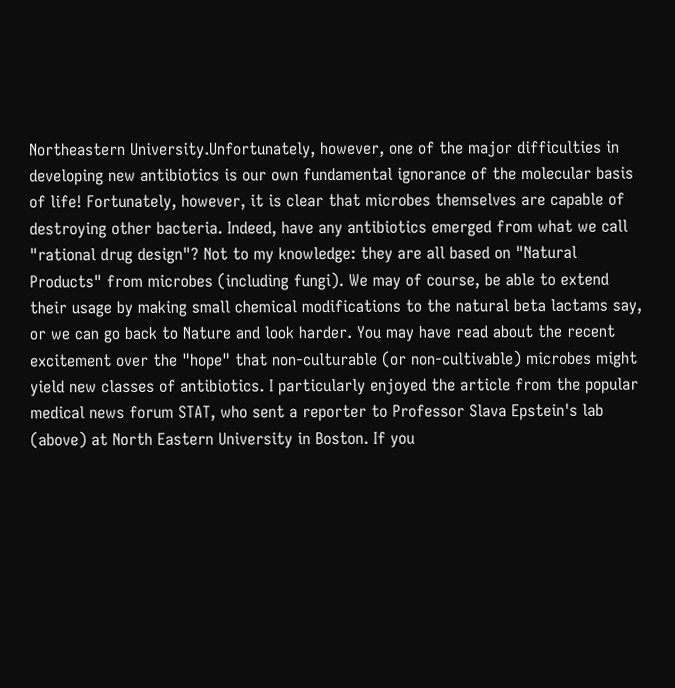Northeastern University.Unfortunately, however, one of the major difficulties in developing new antibiotics is our own fundamental ignorance of the molecular basis of life! Fortunately, however, it is clear that microbes themselves are capable of destroying other bacteria. Indeed, have any antibiotics emerged from what we call "rational drug design"? Not to my knowledge: they are all based on "Natural Products" from microbes (including fungi). We may of course, be able to extend their usage by making small chemical modifications to the natural beta lactams say, or we can go back to Nature and look harder. You may have read about the recent excitement over the "hope" that non-culturable (or non-cultivable) microbes might yield new classes of antibiotics. I particularly enjoyed the article from the popular medical news forum STAT, who sent a reporter to Professor Slava Epstein's lab (above) at North Eastern University in Boston. If you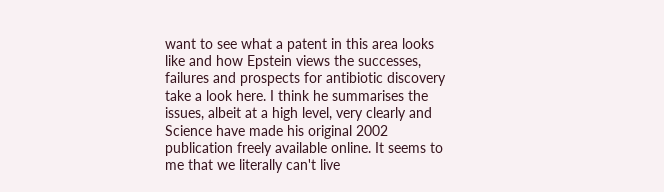want to see what a patent in this area looks like and how Epstein views the successes, failures and prospects for antibiotic discovery take a look here. I think he summarises the issues, albeit at a high level, very clearly and Science have made his original 2002 publication freely available online. It seems to me that we literally can't live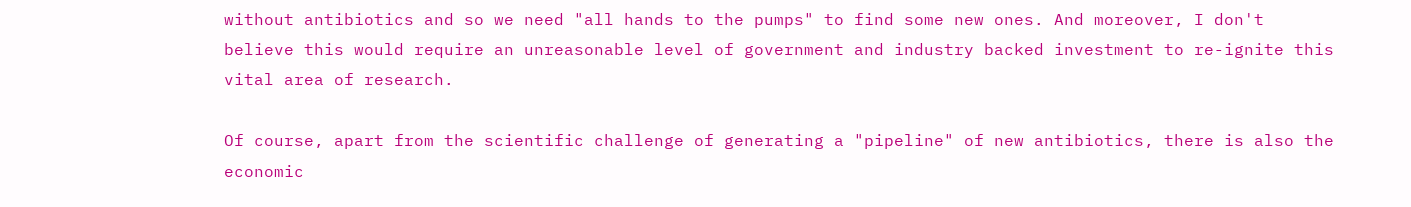without antibiotics and so we need "all hands to the pumps" to find some new ones. And moreover, I don't believe this would require an unreasonable level of government and industry backed investment to re-ignite this vital area of research.

Of course, apart from the scientific challenge of generating a "pipeline" of new antibiotics, there is also the economic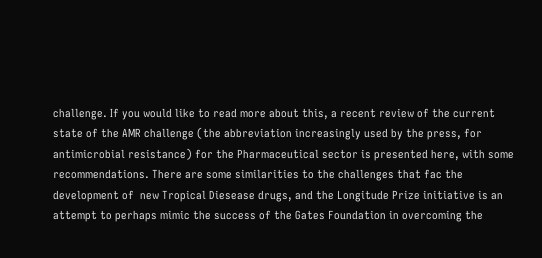challenge. If you would like to read more about this, a recent review of the current state of the AMR challenge (the abbreviation increasingly used by the press, for antimicrobial resistance) for the Pharmaceutical sector is presented here, with some recommendations. There are some similarities to the challenges that fac the development of  new Tropical Diesease drugs, and the Longitude Prize initiative is an attempt to perhaps mimic the success of the Gates Foundation in overcoming the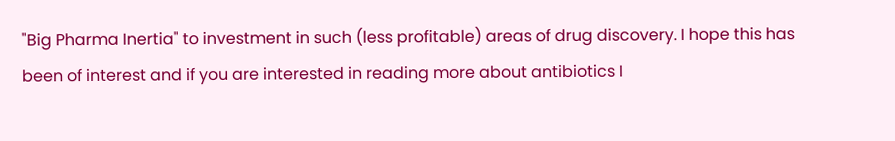"Big Pharma Inertia" to investment in such (less profitable) areas of drug discovery. I hope this has been of interest and if you are interested in reading more about antibiotics I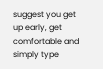suggest you get up early, get comfortable and simply type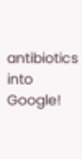antibiotics into Google!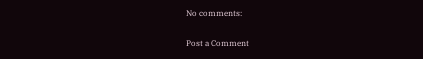No comments:

Post a Comment